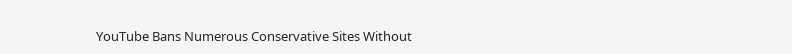YouTube Bans Numerous Conservative Sites Without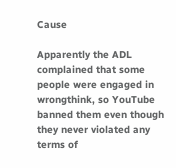Cause

Apparently the ADL complained that some people were engaged in wrongthink, so YouTube banned them even though they never violated any terms of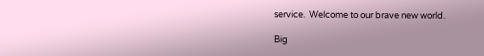service.  Welcome to our brave new world.

Big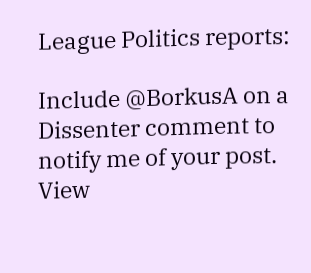League Politics reports:

Include @BorkusA on a Dissenter comment to notify me of your post.
View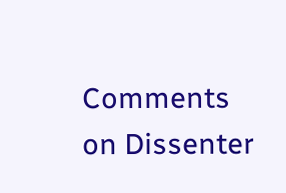Comments on Dissenter